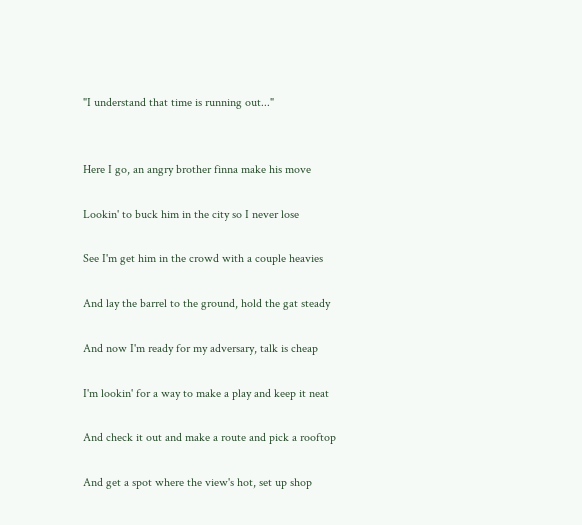"I understand that time is running out..."


Here I go, an angry brother finna make his move

Lookin' to buck him in the city so I never lose

See I'm get him in the crowd with a couple heavies

And lay the barrel to the ground, hold the gat steady

And now I'm ready for my adversary, talk is cheap

I'm lookin' for a way to make a play and keep it neat

And check it out and make a route and pick a rooftop

And get a spot where the view's hot, set up shop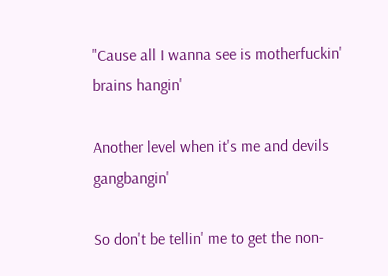"Cause all I wanna see is motherfuckin' brains hangin'

Another level when it's me and devils gangbangin'

So don't be tellin' me to get the non-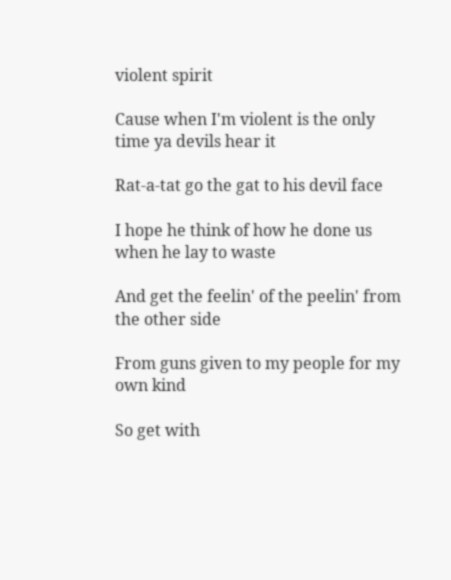violent spirit

Cause when I'm violent is the only time ya devils hear it

Rat-a-tat go the gat to his devil face

I hope he think of how he done us when he lay to waste

And get the feelin' of the peelin' from the other side

From guns given to my people for my own kind

So get with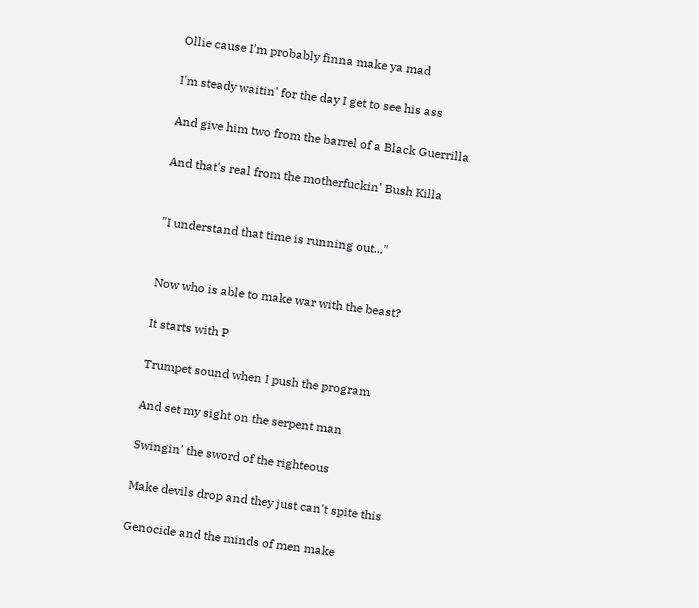Ollie cause I'm probably finna make ya mad

I'm steady waitin' for the day I get to see his ass

And give him two from the barrel of a Black Guerrilla

And that's real from the motherfuckin' Bush Killa


"I understand that time is running out..."


Now who is able to make war with the beast?

It starts with P

Trumpet sound when I push the program

And set my sight on the serpent man

Swingin' the sword of the righteous

Make devils drop and they just can't spite this

Genocide and the minds of men make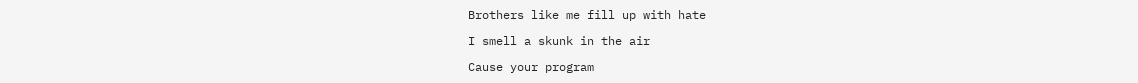Brothers like me fill up with hate

I smell a skunk in the air

Cause your program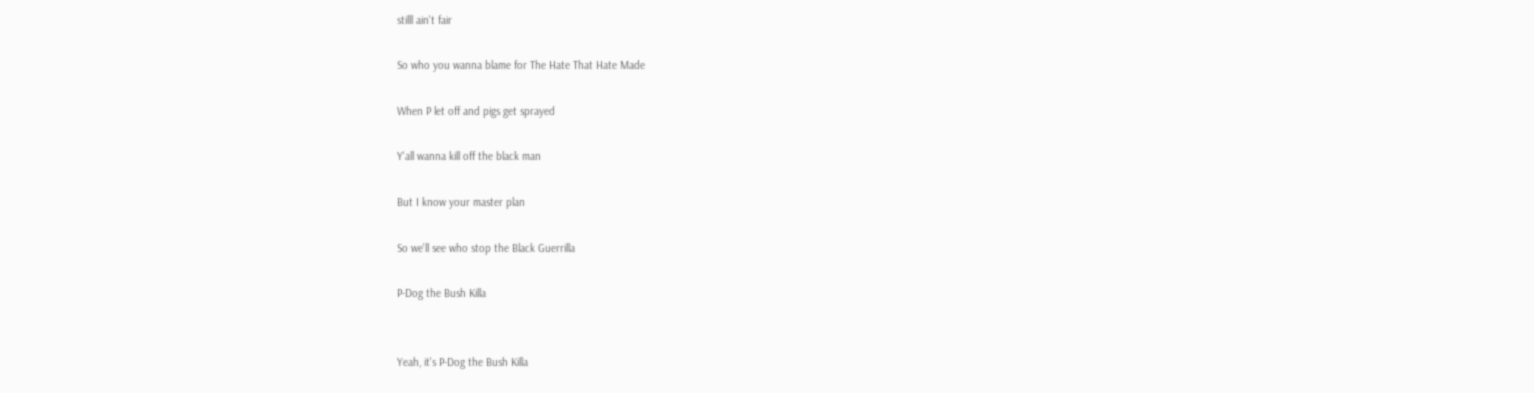stilll ain't fair

So who you wanna blame for The Hate That Hate Made

When P let off and pigs get sprayed

Y'all wanna kill off the black man

But I know your master plan

So we'll see who stop the Black Guerrilla

P-Dog the Bush Killa


Yeah, it's P-Dog the Bush Killa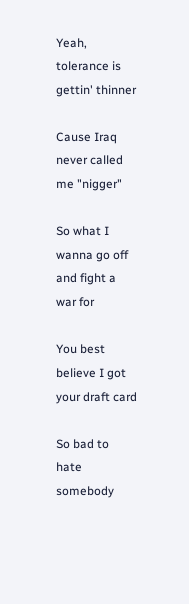Yeah, tolerance is gettin' thinner

Cause Iraq never called me "nigger"

So what I wanna go off and fight a war for

You best believe I got your draft card

So bad to hate somebody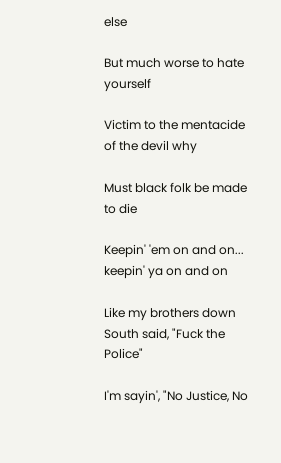else

But much worse to hate yourself

Victim to the mentacide of the devil why

Must black folk be made to die

Keepin' 'em on and on... keepin' ya on and on

Like my brothers down South said, "Fuck the Police"

I'm sayin', "No Justice, No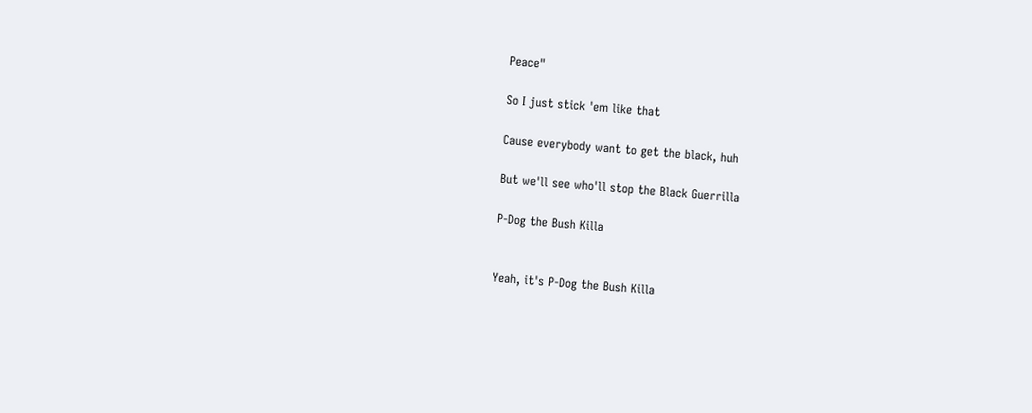Peace"

So I just stick 'em like that

Cause everybody want to get the black, huh

But we'll see who'll stop the Black Guerrilla

P-Dog the Bush Killa


Yeah, it's P-Dog the Bush Killa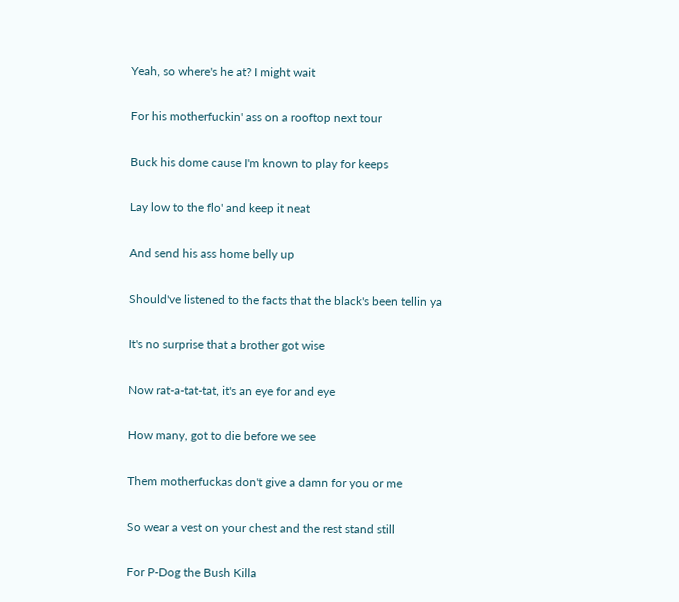Yeah, so where's he at? I might wait

For his motherfuckin' ass on a rooftop next tour

Buck his dome cause I'm known to play for keeps

Lay low to the flo' and keep it neat

And send his ass home belly up

Should've listened to the facts that the black's been tellin ya

It's no surprise that a brother got wise

Now rat-a-tat-tat, it's an eye for and eye

How many, got to die before we see

Them motherfuckas don't give a damn for you or me

So wear a vest on your chest and the rest stand still

For P-Dog the Bush Killa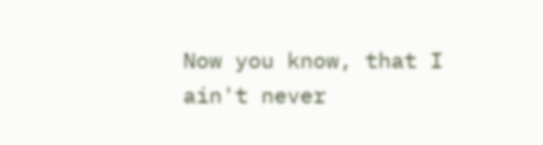Now you know, that I ain't never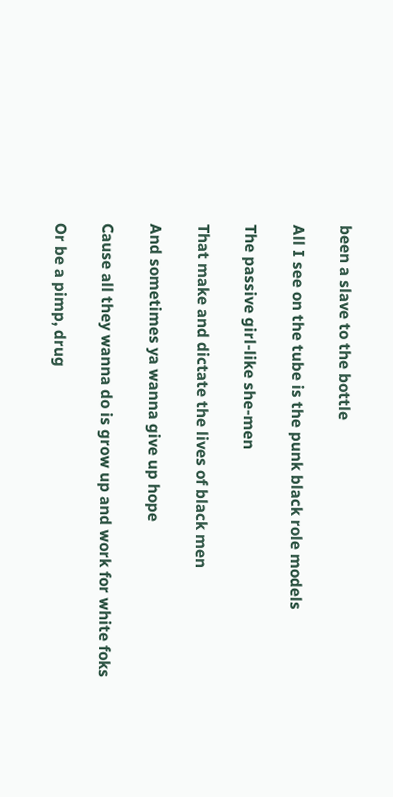been a slave to the bottle

All I see on the tube is the punk black role models

The passive girl-like she-men

That make and dictate the lives of black men

And sometimes ya wanna give up hope

Cause all they wanna do is grow up and work for white foks

Or be a pimp, drug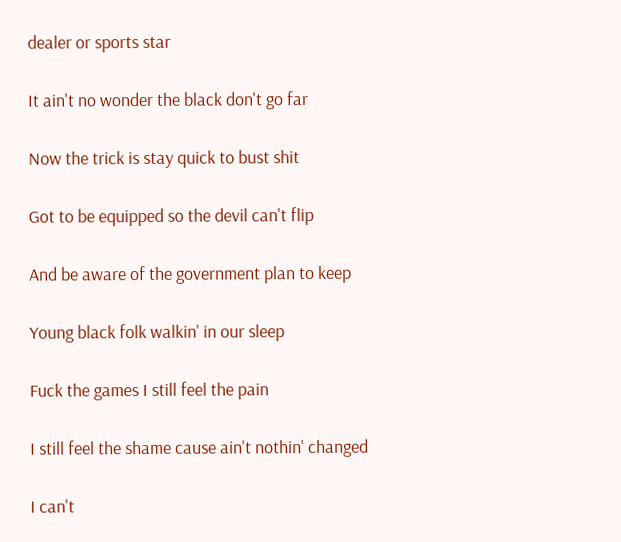dealer or sports star

It ain't no wonder the black don't go far

Now the trick is stay quick to bust shit

Got to be equipped so the devil can't flip

And be aware of the government plan to keep

Young black folk walkin' in our sleep

Fuck the games I still feel the pain

I still feel the shame cause ain't nothin' changed

I can't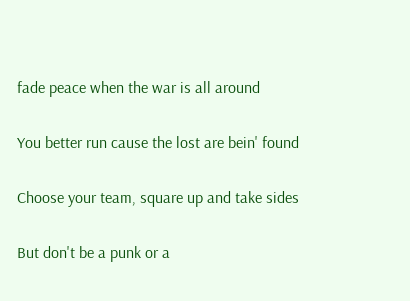fade peace when the war is all around

You better run cause the lost are bein' found

Choose your team, square up and take sides

But don't be a punk or a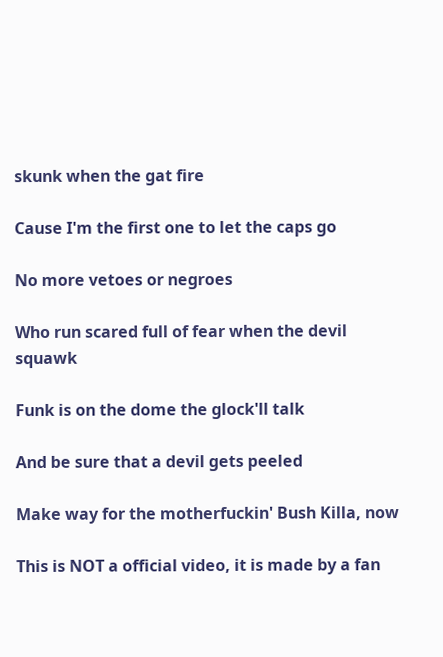skunk when the gat fire

Cause I'm the first one to let the caps go

No more vetoes or negroes

Who run scared full of fear when the devil squawk

Funk is on the dome the glock'll talk

And be sure that a devil gets peeled

Make way for the motherfuckin' Bush Killa, now

This is NOT a official video, it is made by a fan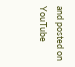and posted on YouTube